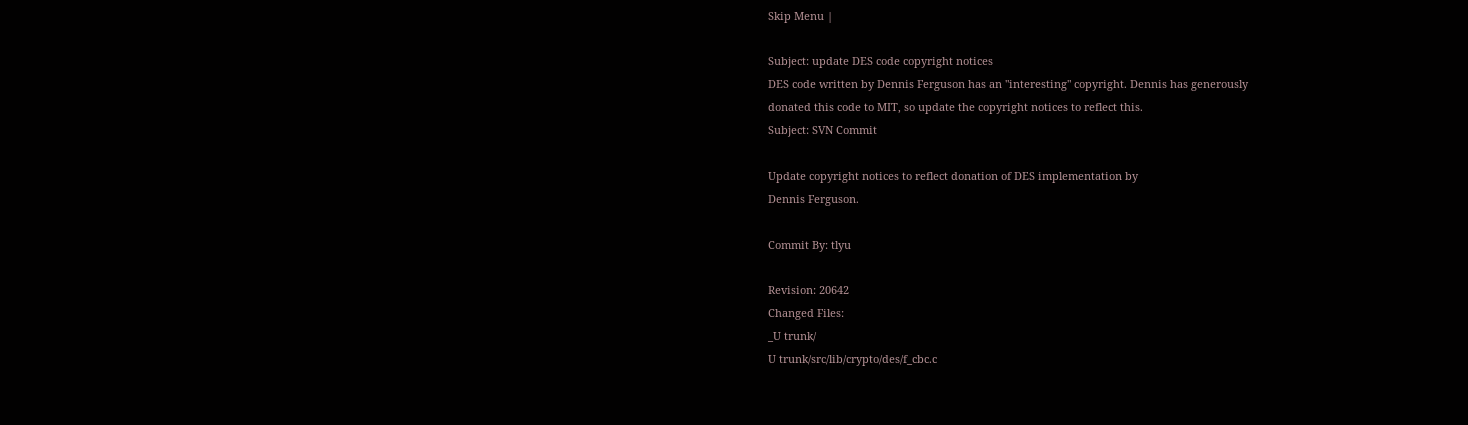Skip Menu |

Subject: update DES code copyright notices
DES code written by Dennis Ferguson has an "interesting" copyright. Dennis has generously
donated this code to MIT, so update the copyright notices to reflect this.
Subject: SVN Commit

Update copyright notices to reflect donation of DES implementation by
Dennis Ferguson.

Commit By: tlyu

Revision: 20642
Changed Files:
_U trunk/
U trunk/src/lib/crypto/des/f_cbc.c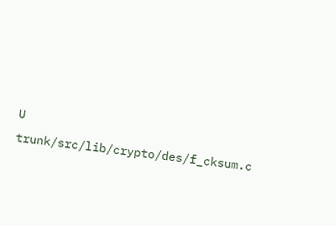U trunk/src/lib/crypto/des/f_cksum.c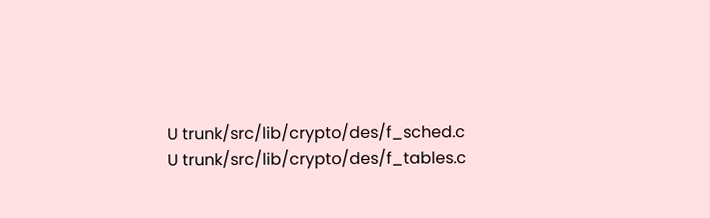U trunk/src/lib/crypto/des/f_sched.c
U trunk/src/lib/crypto/des/f_tables.c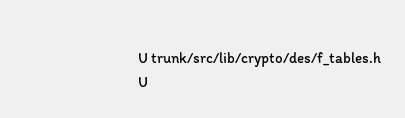U trunk/src/lib/crypto/des/f_tables.h
U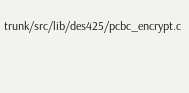trunk/src/lib/des425/pcbc_encrypt.c